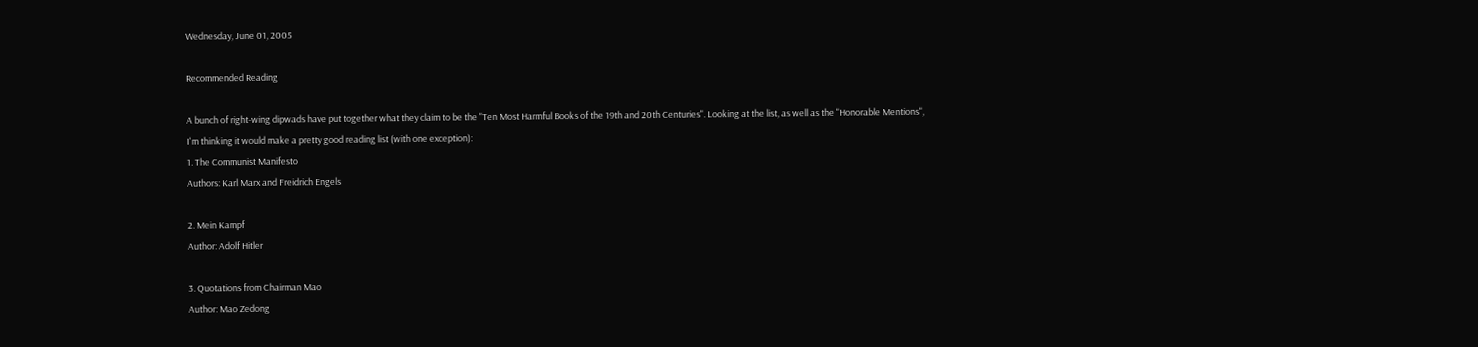Wednesday, June 01, 2005

Recommended Reading

A bunch of right-wing dipwads have put together what they claim to be the "Ten Most Harmful Books of the 19th and 20th Centuries". Looking at the list, as well as the "Honorable Mentions", I'm thinking it would make a pretty good reading list (with one exception):
1. The Communist Manifesto
Authors: Karl Marx and Freidrich Engels

2. Mein Kampf
Author: Adolf Hitler

3. Quotations from Chairman Mao
Author: Mao Zedong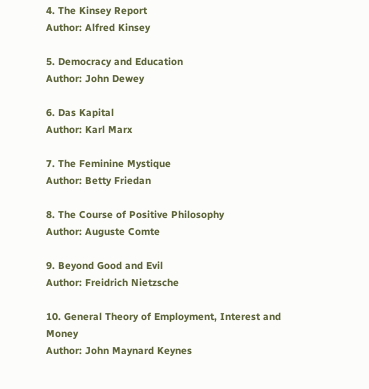4. The Kinsey Report
Author: Alfred Kinsey

5. Democracy and Education
Author: John Dewey

6. Das Kapital
Author: Karl Marx

7. The Feminine Mystique
Author: Betty Friedan

8. The Course of Positive Philosophy
Author: Auguste Comte

9. Beyond Good and Evil
Author: Freidrich Nietzsche

10. General Theory of Employment, Interest and Money
Author: John Maynard Keynes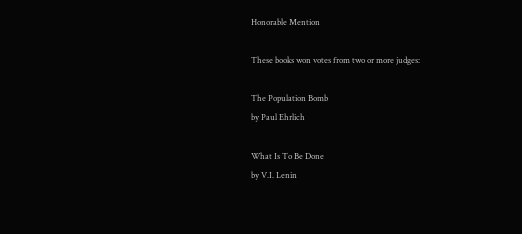Honorable Mention

These books won votes from two or more judges:

The Population Bomb
by Paul Ehrlich

What Is To Be Done
by V.I. Lenin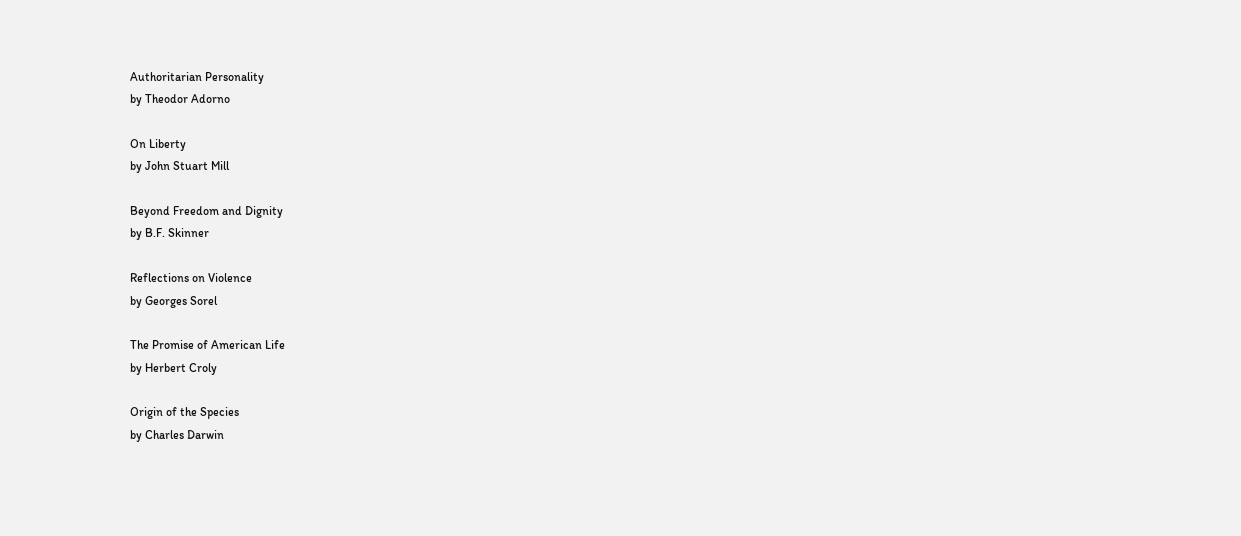Authoritarian Personality
by Theodor Adorno

On Liberty
by John Stuart Mill

Beyond Freedom and Dignity
by B.F. Skinner

Reflections on Violence
by Georges Sorel

The Promise of American Life
by Herbert Croly

Origin of the Species
by Charles Darwin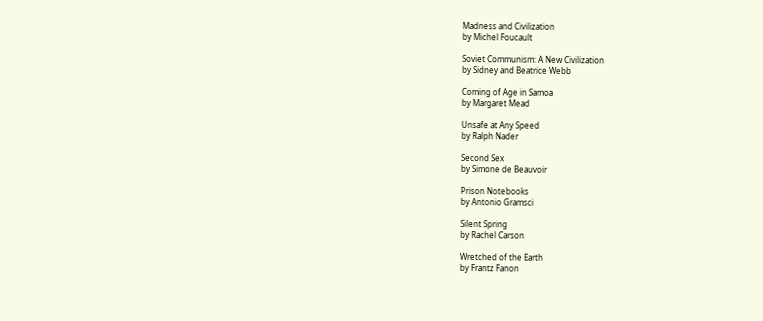Madness and Civilization
by Michel Foucault

Soviet Communism: A New Civilization
by Sidney and Beatrice Webb

Coming of Age in Samoa
by Margaret Mead

Unsafe at Any Speed
by Ralph Nader

Second Sex
by Simone de Beauvoir

Prison Notebooks
by Antonio Gramsci

Silent Spring
by Rachel Carson

Wretched of the Earth
by Frantz Fanon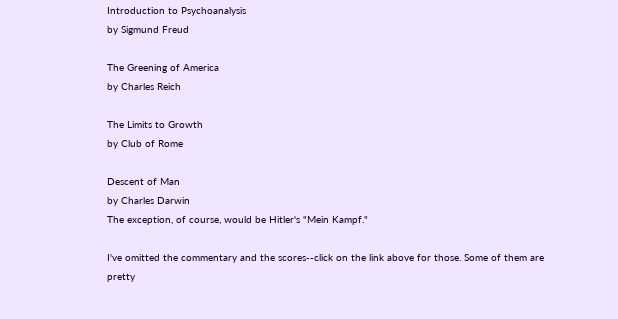Introduction to Psychoanalysis
by Sigmund Freud

The Greening of America
by Charles Reich

The Limits to Growth
by Club of Rome

Descent of Man
by Charles Darwin
The exception, of course, would be Hitler's "Mein Kampf."

I've omitted the commentary and the scores--click on the link above for those. Some of them are pretty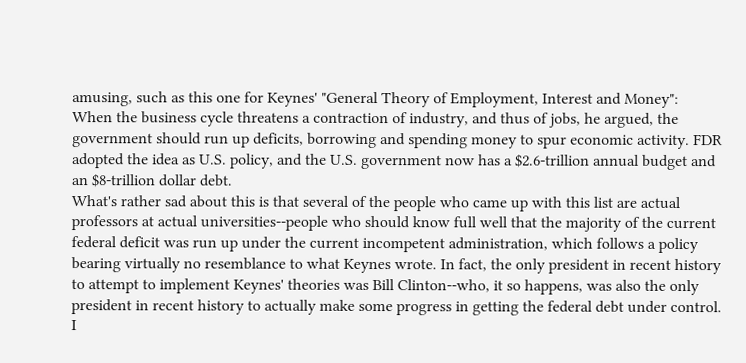amusing, such as this one for Keynes' "General Theory of Employment, Interest and Money":
When the business cycle threatens a contraction of industry, and thus of jobs, he argued, the government should run up deficits, borrowing and spending money to spur economic activity. FDR adopted the idea as U.S. policy, and the U.S. government now has a $2.6-trillion annual budget and an $8-trillion dollar debt.
What's rather sad about this is that several of the people who came up with this list are actual professors at actual universities--people who should know full well that the majority of the current federal deficit was run up under the current incompetent administration, which follows a policy bearing virtually no resemblance to what Keynes wrote. In fact, the only president in recent history to attempt to implement Keynes' theories was Bill Clinton--who, it so happens, was also the only president in recent history to actually make some progress in getting the federal debt under control. I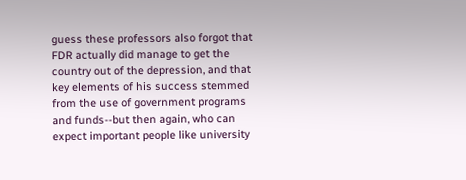guess these professors also forgot that FDR actually did manage to get the country out of the depression, and that key elements of his success stemmed from the use of government programs and funds--but then again, who can expect important people like university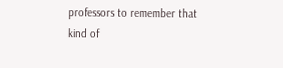professors to remember that kind of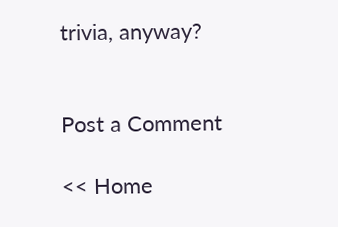trivia, anyway?


Post a Comment

<< Home